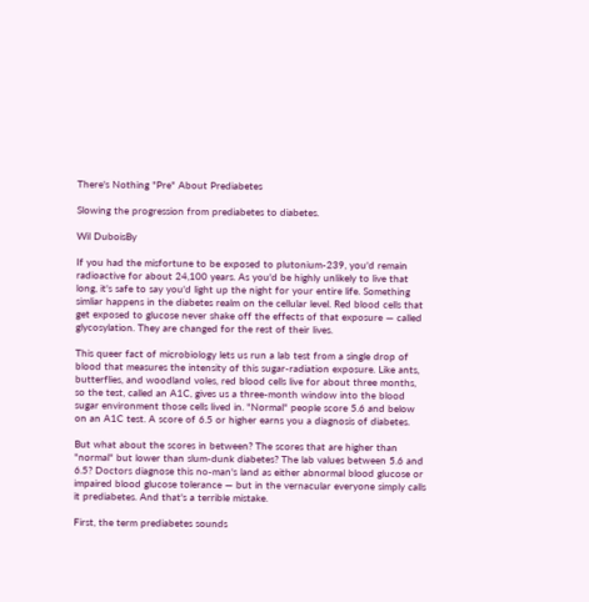There's Nothing "Pre" About Prediabetes

Slowing the progression from prediabetes to diabetes.

Wil DuboisBy

If you had the misfortune to be exposed to plutonium-239, you'd remain radioactive for about 24,100 years. As you'd be highly unlikely to live that long, it's safe to say you'd light up the night for your entire life. Something simliar happens in the diabetes realm on the cellular level. Red blood cells that get exposed to glucose never shake off the effects of that exposure — called glycosylation. They are changed for the rest of their lives.

This queer fact of microbiology lets us run a lab test from a single drop of blood that measures the intensity of this sugar-radiation exposure. Like ants, butterflies, and woodland voles, red blood cells live for about three months, so the test, called an A1C, gives us a three-month window into the blood sugar environment those cells lived in. "Normal" people score 5.6 and below on an A1C test. A score of 6.5 or higher earns you a diagnosis of diabetes.

But what about the scores in between? The scores that are higher than "normal" but lower than slum-dunk diabetes? The lab values between 5.6 and 6.5? Doctors diagnose this no-man's land as either abnormal blood glucose or impaired blood glucose tolerance — but in the vernacular everyone simply calls it prediabetes. And that's a terrible mistake.

First, the term prediabetes sounds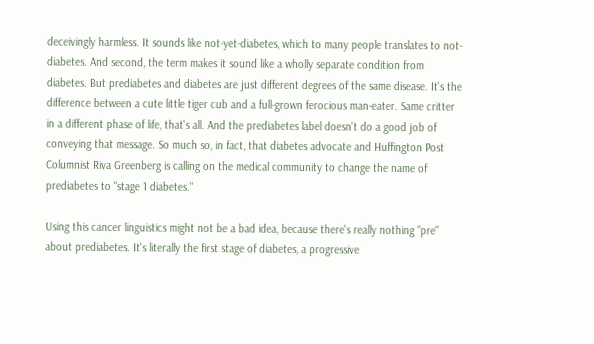deceivingly harmless. It sounds like not-yet-diabetes, which to many people translates to not-diabetes. And second, the term makes it sound like a wholly separate condition from diabetes. But prediabetes and diabetes are just different degrees of the same disease. It's the difference between a cute little tiger cub and a full-grown ferocious man-eater. Same critter in a different phase of life, that's all. And the prediabetes label doesn't do a good job of conveying that message. So much so, in fact, that diabetes advocate and Huffington Post Columnist Riva Greenberg is calling on the medical community to change the name of prediabetes to "stage 1 diabetes."

Using this cancer linguistics might not be a bad idea, because there's really nothing "pre" about prediabetes. It's literally the first stage of diabetes, a progressive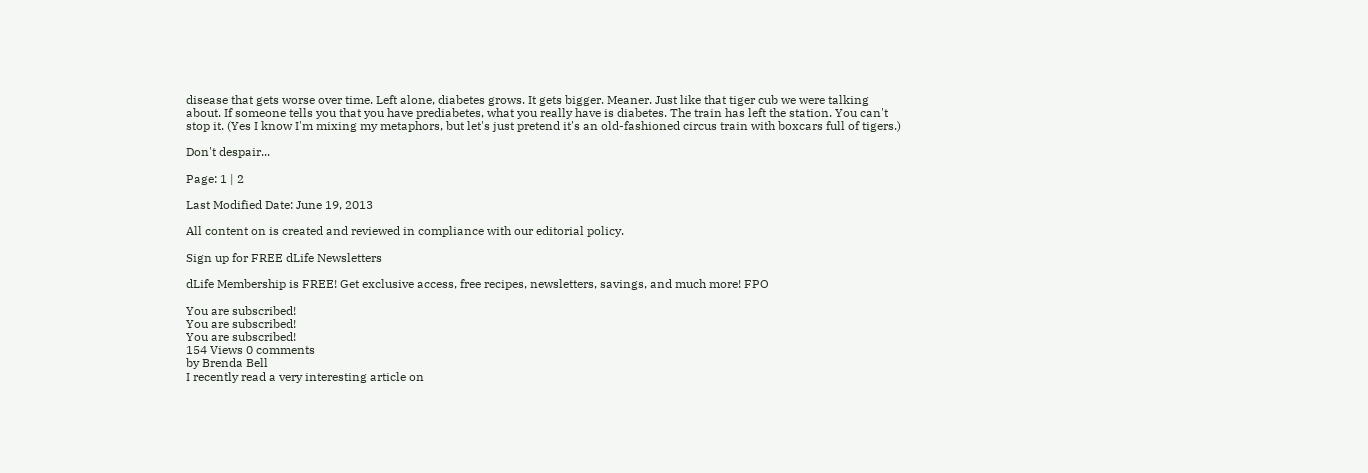disease that gets worse over time. Left alone, diabetes grows. It gets bigger. Meaner. Just like that tiger cub we were talking about. If someone tells you that you have prediabetes, what you really have is diabetes. The train has left the station. You can't stop it. (Yes I know I'm mixing my metaphors, but let's just pretend it's an old-fashioned circus train with boxcars full of tigers.)

Don't despair...

Page: 1 | 2

Last Modified Date: June 19, 2013

All content on is created and reviewed in compliance with our editorial policy.

Sign up for FREE dLife Newsletters

dLife Membership is FREE! Get exclusive access, free recipes, newsletters, savings, and much more! FPO

You are subscribed!
You are subscribed!
You are subscribed!
154 Views 0 comments
by Brenda Bell
I recently read a very interesting article on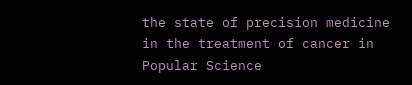the state of precision medicine in the treatment of cancer in Popular Science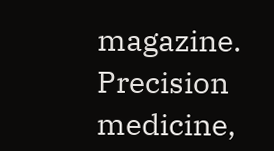magazine. Precision medicine,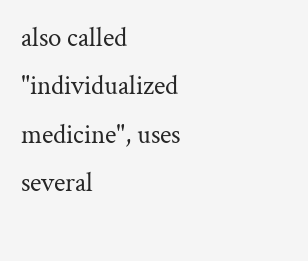also called "individualized medicine", uses several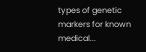types of genetic markers for known medical...